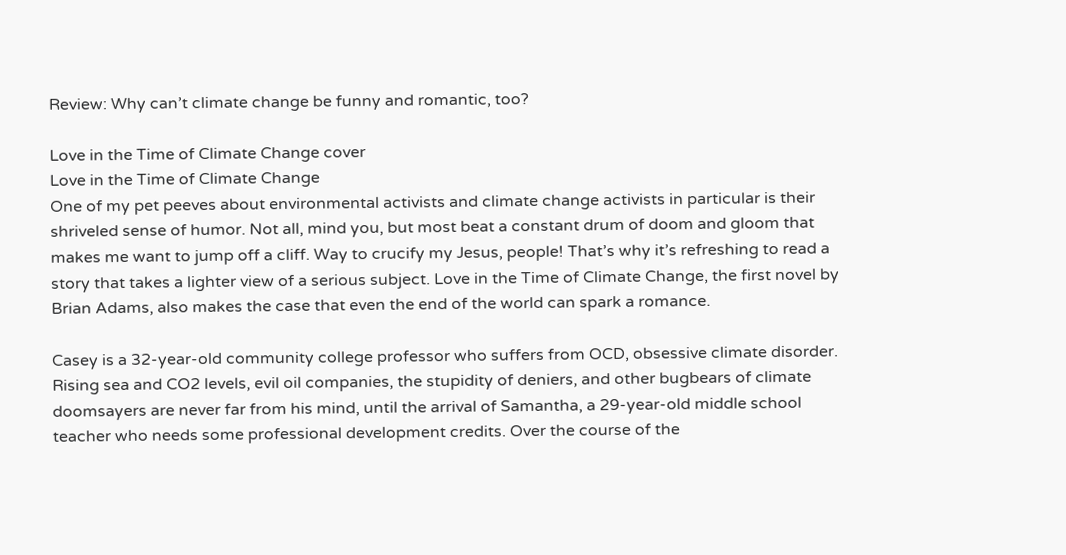Review: Why can’t climate change be funny and romantic, too?

Love in the Time of Climate Change cover
Love in the Time of Climate Change
One of my pet peeves about environmental activists and climate change activists in particular is their shriveled sense of humor. Not all, mind you, but most beat a constant drum of doom and gloom that makes me want to jump off a cliff. Way to crucify my Jesus, people! That’s why it’s refreshing to read a story that takes a lighter view of a serious subject. Love in the Time of Climate Change, the first novel by Brian Adams, also makes the case that even the end of the world can spark a romance.

Casey is a 32-year-old community college professor who suffers from OCD, obsessive climate disorder. Rising sea and CO2 levels, evil oil companies, the stupidity of deniers, and other bugbears of climate doomsayers are never far from his mind, until the arrival of Samantha, a 29-year-old middle school teacher who needs some professional development credits. Over the course of the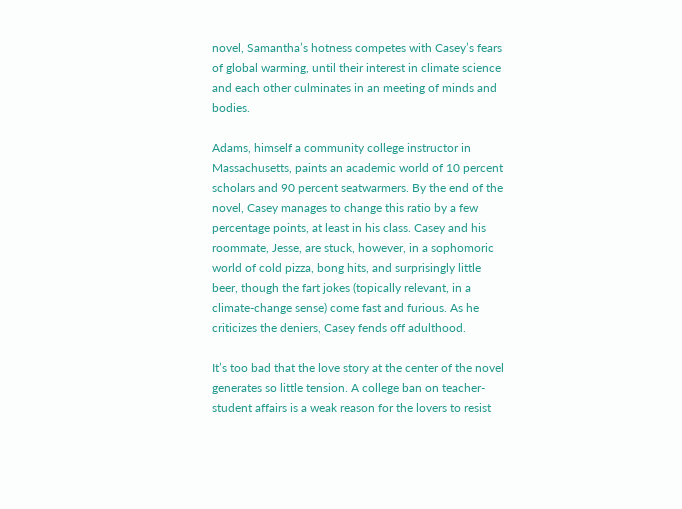novel, Samantha’s hotness competes with Casey’s fears of global warming, until their interest in climate science and each other culminates in an meeting of minds and bodies.

Adams, himself a community college instructor in Massachusetts, paints an academic world of 10 percent scholars and 90 percent seatwarmers. By the end of the novel, Casey manages to change this ratio by a few percentage points, at least in his class. Casey and his roommate, Jesse, are stuck, however, in a sophomoric world of cold pizza, bong hits, and surprisingly little beer, though the fart jokes (topically relevant, in a climate-change sense) come fast and furious. As he criticizes the deniers, Casey fends off adulthood.

It’s too bad that the love story at the center of the novel generates so little tension. A college ban on teacher-student affairs is a weak reason for the lovers to resist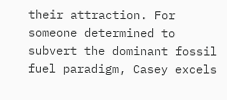their attraction. For someone determined to subvert the dominant fossil fuel paradigm, Casey excels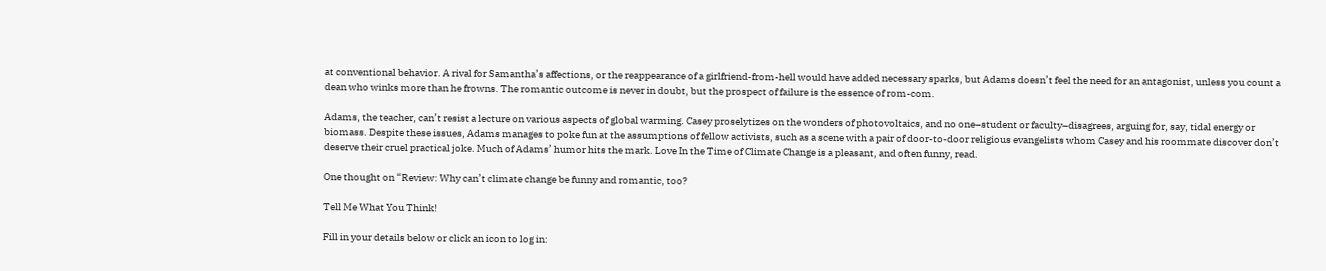at conventional behavior. A rival for Samantha’s affections, or the reappearance of a girlfriend-from-hell would have added necessary sparks, but Adams doesn’t feel the need for an antagonist, unless you count a dean who winks more than he frowns. The romantic outcome is never in doubt, but the prospect of failure is the essence of rom-com.

Adams, the teacher, can’t resist a lecture on various aspects of global warming. Casey proselytizes on the wonders of photovoltaics, and no one–student or faculty–disagrees, arguing for, say, tidal energy or biomass. Despite these issues, Adams manages to poke fun at the assumptions of fellow activists, such as a scene with a pair of door-to-door religious evangelists whom Casey and his roommate discover don’t deserve their cruel practical joke. Much of Adams’ humor hits the mark. Love In the Time of Climate Change is a pleasant, and often funny, read.

One thought on “Review: Why can’t climate change be funny and romantic, too?

Tell Me What You Think!

Fill in your details below or click an icon to log in: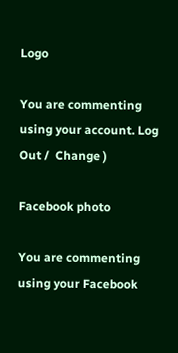Logo

You are commenting using your account. Log Out /  Change )

Facebook photo

You are commenting using your Facebook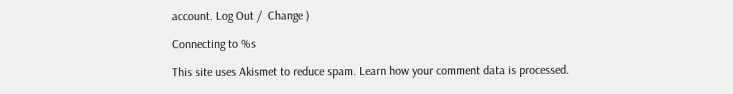account. Log Out /  Change )

Connecting to %s

This site uses Akismet to reduce spam. Learn how your comment data is processed.